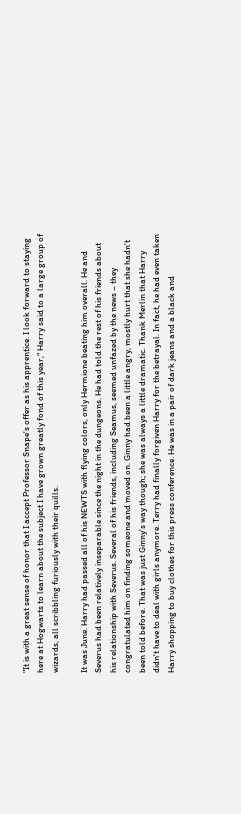"It is with a great sense of honor that I accept Professor Snape's offer as his apprentice. I look forward to staying here at Hogwarts to learn about the subject I have grown greatly fond of this year," Harry said to a large group of wizards, all scribbling furiously with their quills.

It was June. Harry had passed all of his NEWTS with flying colors, only Hermione beating him overall. He and Severus had been relatively inseparable since the night in the dungeons. He had told the rest of his friends about his relationship with Severus. Several of his friends, including Seamus, seemed unfazed by the news – they congratulated him on finding someone and moved on. Ginny had been a little angry, mostly hurt that she hadn't been told before. That was just Ginny's way though; she was always a little dramatic. Thank Merlin that Harry didn't have to deal with girls anymore. Terry had finally forgiven Harry for the betrayal. In fact, he had even taken Harry shopping to buy clothes for this press conference. He was in a pair of dark jeans and a black and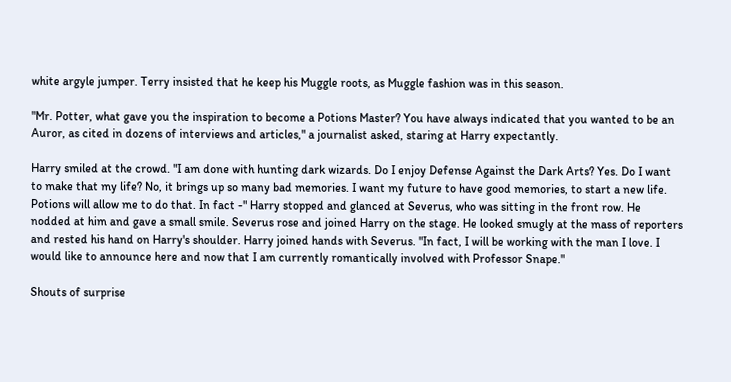white argyle jumper. Terry insisted that he keep his Muggle roots, as Muggle fashion was in this season.

"Mr. Potter, what gave you the inspiration to become a Potions Master? You have always indicated that you wanted to be an Auror, as cited in dozens of interviews and articles," a journalist asked, staring at Harry expectantly.

Harry smiled at the crowd. "I am done with hunting dark wizards. Do I enjoy Defense Against the Dark Arts? Yes. Do I want to make that my life? No, it brings up so many bad memories. I want my future to have good memories, to start a new life. Potions will allow me to do that. In fact -" Harry stopped and glanced at Severus, who was sitting in the front row. He nodded at him and gave a small smile. Severus rose and joined Harry on the stage. He looked smugly at the mass of reporters and rested his hand on Harry's shoulder. Harry joined hands with Severus. "In fact, I will be working with the man I love. I would like to announce here and now that I am currently romantically involved with Professor Snape."

Shouts of surprise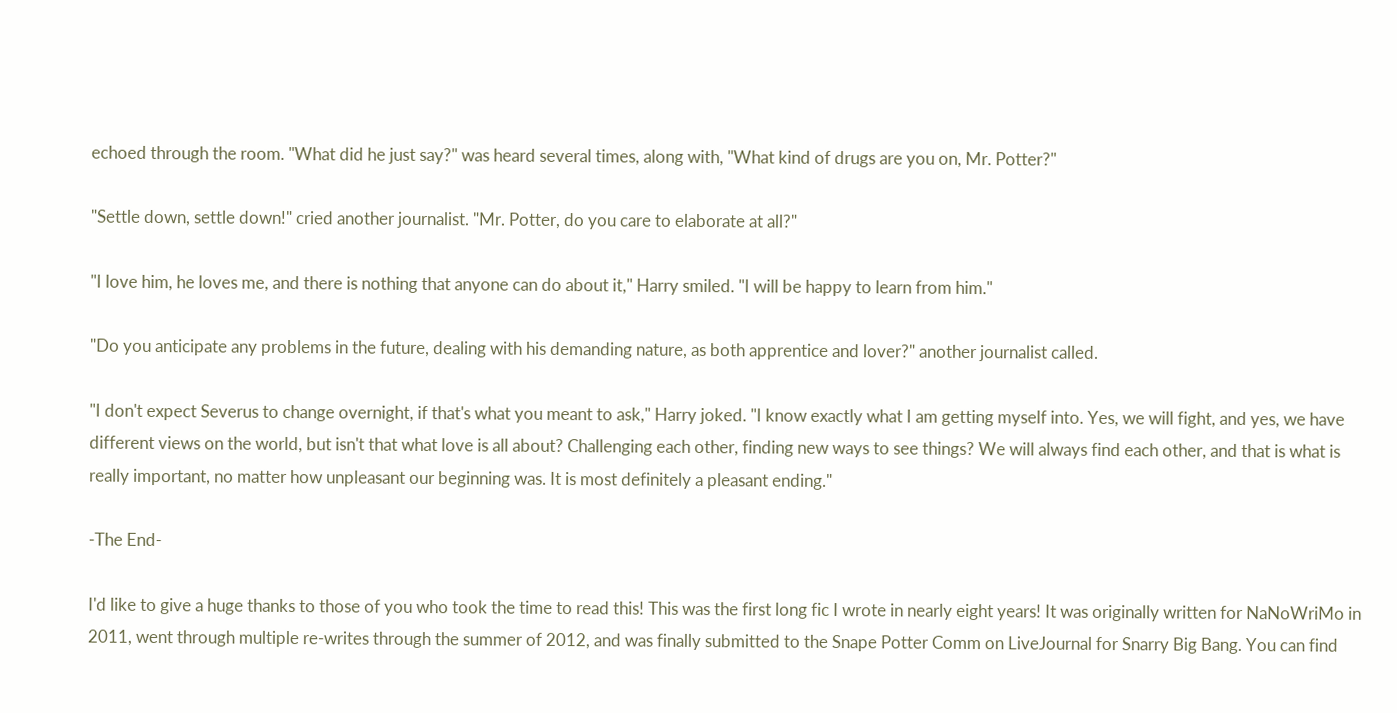echoed through the room. "What did he just say?" was heard several times, along with, "What kind of drugs are you on, Mr. Potter?"

"Settle down, settle down!" cried another journalist. "Mr. Potter, do you care to elaborate at all?"

"I love him, he loves me, and there is nothing that anyone can do about it," Harry smiled. "I will be happy to learn from him."

"Do you anticipate any problems in the future, dealing with his demanding nature, as both apprentice and lover?" another journalist called.

"I don't expect Severus to change overnight, if that's what you meant to ask," Harry joked. "I know exactly what I am getting myself into. Yes, we will fight, and yes, we have different views on the world, but isn't that what love is all about? Challenging each other, finding new ways to see things? We will always find each other, and that is what is really important, no matter how unpleasant our beginning was. It is most definitely a pleasant ending."

-The End-

I'd like to give a huge thanks to those of you who took the time to read this! This was the first long fic I wrote in nearly eight years! It was originally written for NaNoWriMo in 2011, went through multiple re-writes through the summer of 2012, and was finally submitted to the Snape Potter Comm on LiveJournal for Snarry Big Bang. You can find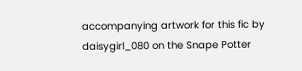accompanying artwork for this fic by daisygirl_080 on the Snape Potter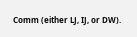Comm (either LJ, IJ, or DW).